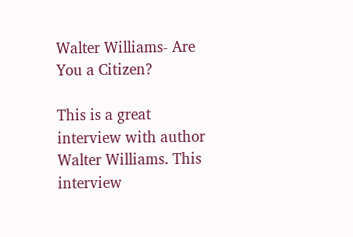Walter Williams- Are You a Citizen?

This is a great interview with author Walter Williams. This interview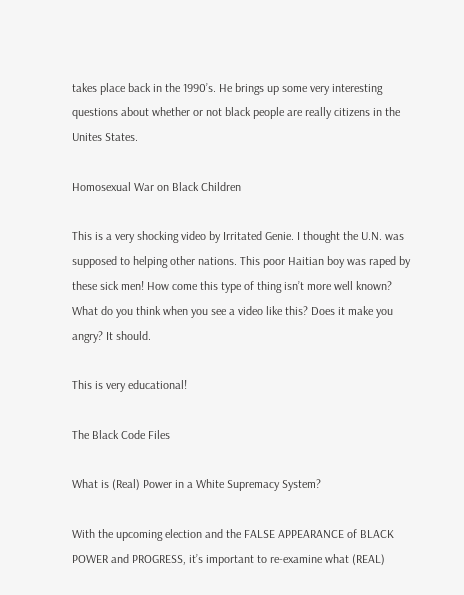takes place back in the 1990’s. He brings up some very interesting questions about whether or not black people are really citizens in the Unites States.

Homosexual War on Black Children

This is a very shocking video by Irritated Genie. I thought the U.N. was supposed to helping other nations. This poor Haitian boy was raped by these sick men! How come this type of thing isn’t more well known? What do you think when you see a video like this? Does it make you angry? It should.

This is very educational!

The Black Code Files

What is (Real) Power in a White Supremacy System?

With the upcoming election and the FALSE APPEARANCE of BLACK POWER and PROGRESS, it’s important to re-examine what (REAL)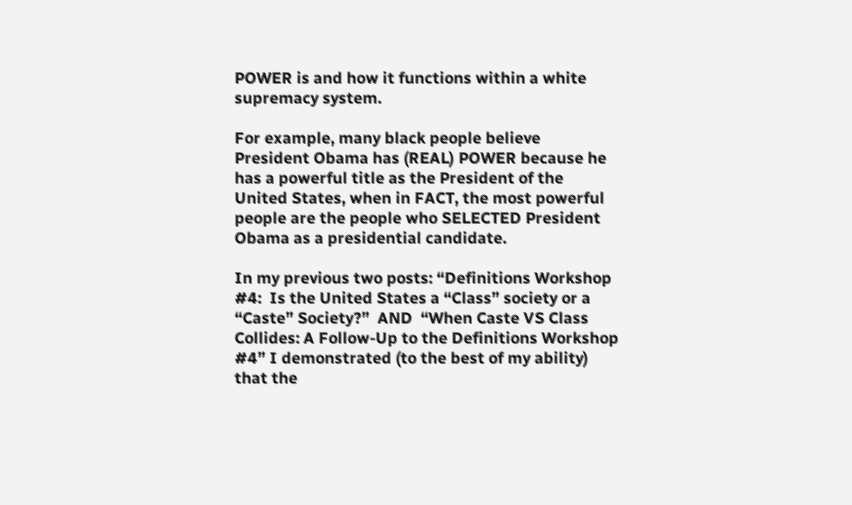POWER is and how it functions within a white supremacy system.

For example, many black people believe President Obama has (REAL) POWER because he has a powerful title as the President of the United States, when in FACT, the most powerful people are the people who SELECTED President Obama as a presidential candidate.

In my previous two posts: “Definitions Workshop #4:  Is the United States a “Class” society or a “Caste” Society?”  AND  “When Caste VS Class Collides: A Follow-Up to the Definitions Workshop #4” I demonstrated (to the best of my ability) that the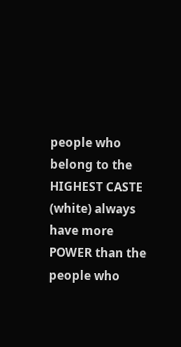people who belong to the HIGHEST CASTE (white) always have more POWER than the people who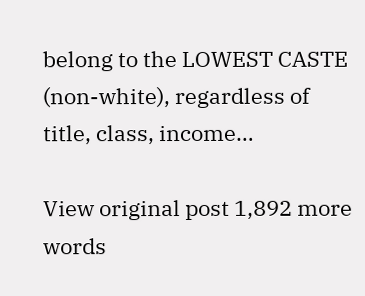belong to the LOWEST CASTE (non-white), regardless of title, class, income…

View original post 1,892 more words